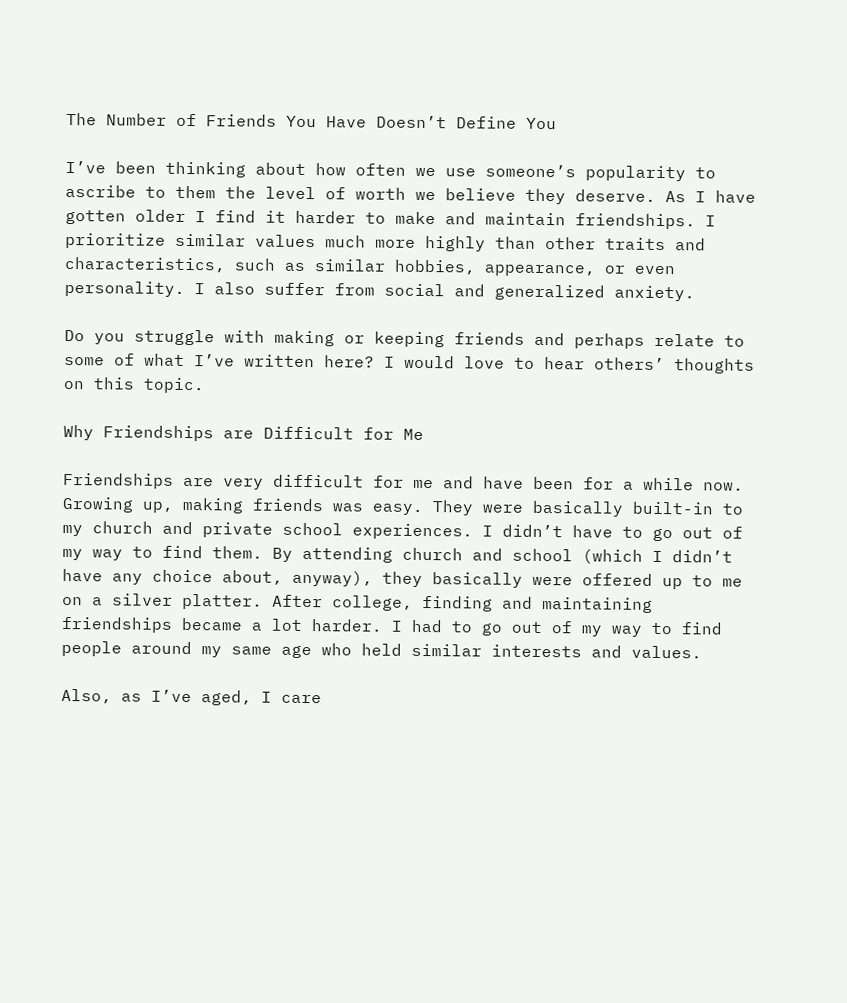The Number of Friends You Have Doesn’t Define You

I’ve been thinking about how often we use someone’s popularity to ascribe to them the level of worth we believe they deserve. As I have gotten older I find it harder to make and maintain friendships. I prioritize similar values much more highly than other traits and characteristics, such as similar hobbies, appearance, or even personality. I also suffer from social and generalized anxiety.

Do you struggle with making or keeping friends and perhaps relate to some of what I’ve written here? I would love to hear others’ thoughts on this topic.

Why Friendships are Difficult for Me

Friendships are very difficult for me and have been for a while now. Growing up, making friends was easy. They were basically built-in to my church and private school experiences. I didn’t have to go out of my way to find them. By attending church and school (which I didn’t have any choice about, anyway), they basically were offered up to me on a silver platter. After college, finding and maintaining friendships became a lot harder. I had to go out of my way to find people around my same age who held similar interests and values.

Also, as I’ve aged, I care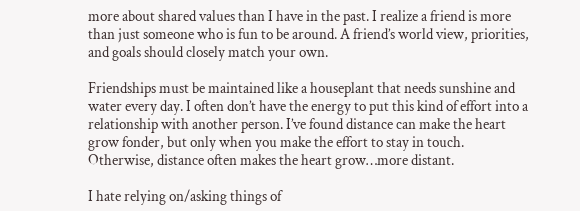more about shared values than I have in the past. I realize a friend is more than just someone who is fun to be around. A friend’s world view, priorities, and goals should closely match your own.

Friendships must be maintained like a houseplant that needs sunshine and water every day. I often don’t have the energy to put this kind of effort into a relationship with another person. I’ve found distance can make the heart grow fonder, but only when you make the effort to stay in touch. Otherwise, distance often makes the heart grow…more distant.

I hate relying on/asking things of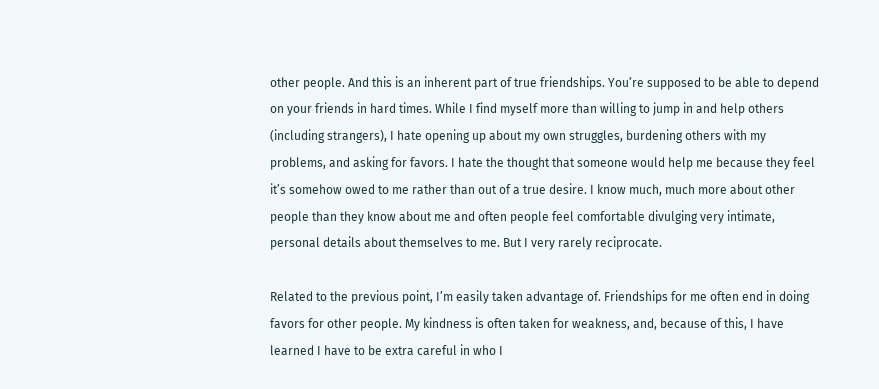other people. And this is an inherent part of true friendships. You’re supposed to be able to depend on your friends in hard times. While I find myself more than willing to jump in and help others (including strangers), I hate opening up about my own struggles, burdening others with my problems, and asking for favors. I hate the thought that someone would help me because they feel it’s somehow owed to me rather than out of a true desire. I know much, much more about other people than they know about me and often people feel comfortable divulging very intimate, personal details about themselves to me. But I very rarely reciprocate.

Related to the previous point, I’m easily taken advantage of. Friendships for me often end in doing favors for other people. My kindness is often taken for weakness, and, because of this, I have learned I have to be extra careful in who I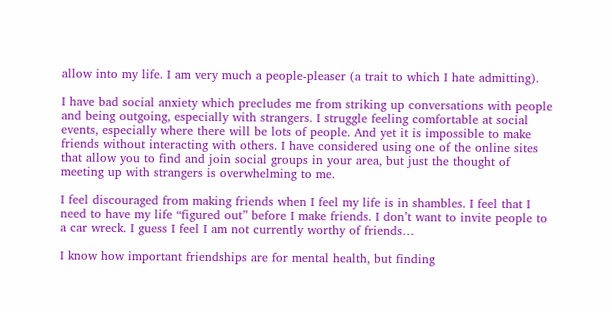allow into my life. I am very much a people-pleaser (a trait to which I hate admitting).

I have bad social anxiety which precludes me from striking up conversations with people and being outgoing, especially with strangers. I struggle feeling comfortable at social events, especially where there will be lots of people. And yet it is impossible to make friends without interacting with others. I have considered using one of the online sites that allow you to find and join social groups in your area, but just the thought of meeting up with strangers is overwhelming to me.

I feel discouraged from making friends when I feel my life is in shambles. I feel that I need to have my life “figured out” before I make friends. I don’t want to invite people to a car wreck. I guess I feel I am not currently worthy of friends…

I know how important friendships are for mental health, but finding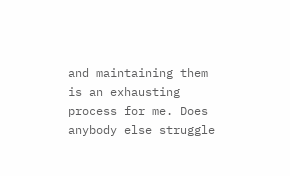and maintaining them is an exhausting process for me. Does anybody else struggle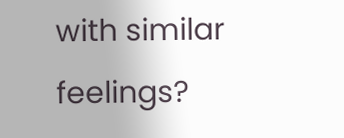with similar feelings?